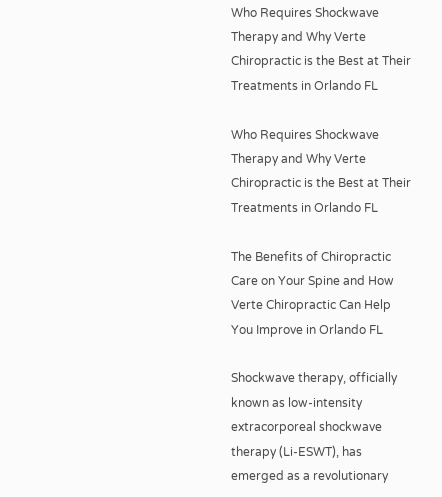Who Requires Shockwave Therapy and Why Verte Chiropractic is the Best at Their Treatments in Orlando FL

Who Requires Shockwave Therapy and Why Verte Chiropractic is the Best at Their Treatments in Orlando FL

The Benefits of Chiropractic Care on Your Spine and How Verte Chiropractic Can Help You Improve in Orlando FL

Shockwave therapy, officially known as low-intensity extracorporeal shockwave therapy (Li-ESWT), has emerged as a revolutionary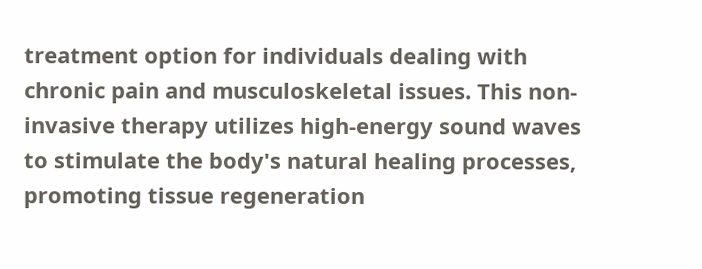treatment option for individuals dealing with chronic pain and musculoskeletal issues. This non-invasive therapy utilizes high-energy sound waves to stimulate the body's natural healing processes, promoting tissue regeneration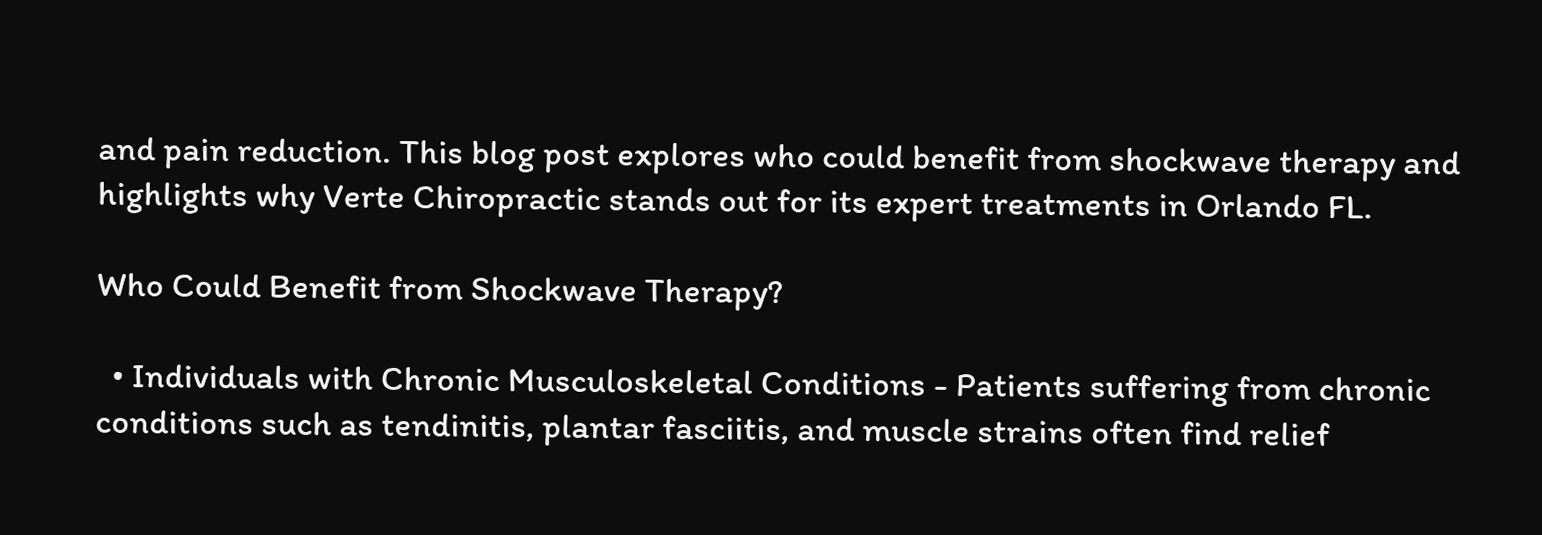and pain reduction. This blog post explores who could benefit from shockwave therapy and highlights why Verte Chiropractic stands out for its expert treatments in Orlando FL.

Who Could Benefit from Shockwave Therapy?

  • Individuals with Chronic Musculoskeletal Conditions - Patients suffering from chronic conditions such as tendinitis, plantar fasciitis, and muscle strains often find relief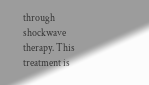through shockwave therapy. This treatment is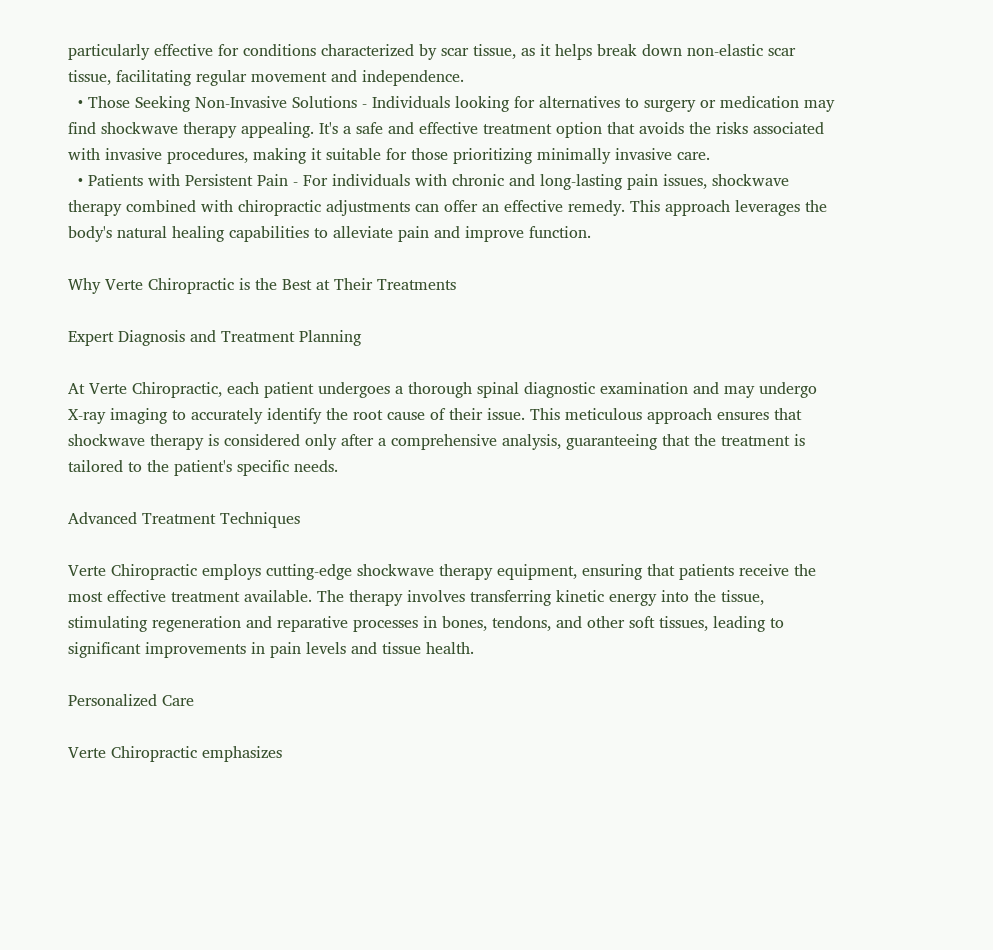particularly effective for conditions characterized by scar tissue, as it helps break down non-elastic scar tissue, facilitating regular movement and independence.
  • Those Seeking Non-Invasive Solutions - Individuals looking for alternatives to surgery or medication may find shockwave therapy appealing. It's a safe and effective treatment option that avoids the risks associated with invasive procedures, making it suitable for those prioritizing minimally invasive care.
  • Patients with Persistent Pain - For individuals with chronic and long-lasting pain issues, shockwave therapy combined with chiropractic adjustments can offer an effective remedy. This approach leverages the body's natural healing capabilities to alleviate pain and improve function.

Why Verte Chiropractic is the Best at Their Treatments

Expert Diagnosis and Treatment Planning

At Verte Chiropractic, each patient undergoes a thorough spinal diagnostic examination and may undergo X-ray imaging to accurately identify the root cause of their issue. This meticulous approach ensures that shockwave therapy is considered only after a comprehensive analysis, guaranteeing that the treatment is tailored to the patient's specific needs.

Advanced Treatment Techniques

Verte Chiropractic employs cutting-edge shockwave therapy equipment, ensuring that patients receive the most effective treatment available. The therapy involves transferring kinetic energy into the tissue, stimulating regeneration and reparative processes in bones, tendons, and other soft tissues, leading to significant improvements in pain levels and tissue health.

Personalized Care

Verte Chiropractic emphasizes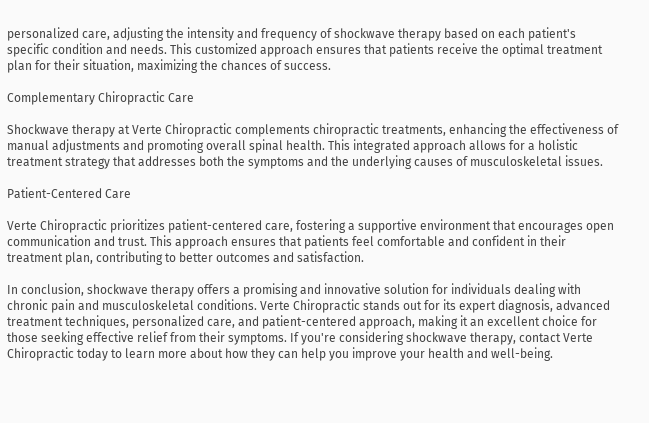personalized care, adjusting the intensity and frequency of shockwave therapy based on each patient's specific condition and needs. This customized approach ensures that patients receive the optimal treatment plan for their situation, maximizing the chances of success.

Complementary Chiropractic Care

Shockwave therapy at Verte Chiropractic complements chiropractic treatments, enhancing the effectiveness of manual adjustments and promoting overall spinal health. This integrated approach allows for a holistic treatment strategy that addresses both the symptoms and the underlying causes of musculoskeletal issues.

Patient-Centered Care

Verte Chiropractic prioritizes patient-centered care, fostering a supportive environment that encourages open communication and trust. This approach ensures that patients feel comfortable and confident in their treatment plan, contributing to better outcomes and satisfaction.

In conclusion, shockwave therapy offers a promising and innovative solution for individuals dealing with chronic pain and musculoskeletal conditions. Verte Chiropractic stands out for its expert diagnosis, advanced treatment techniques, personalized care, and patient-centered approach, making it an excellent choice for those seeking effective relief from their symptoms. If you're considering shockwave therapy, contact Verte Chiropractic today to learn more about how they can help you improve your health and well-being.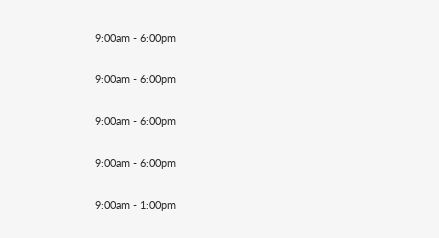9:00am - 6:00pm

9:00am - 6:00pm

9:00am - 6:00pm

9:00am - 6:00pm

9:00am - 1:00pm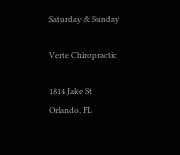Saturday & Sunday

Verte Chiropractic

1814 Jake St
Orlando, FL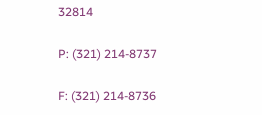32814

P: (321) 214-8737

F: (321) 214-8736